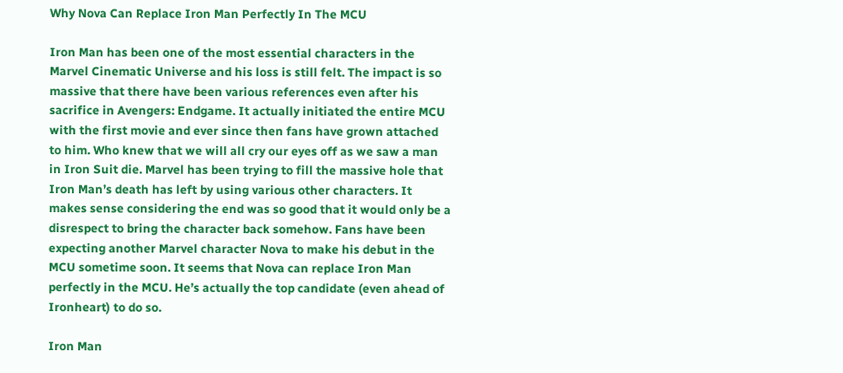Why Nova Can Replace Iron Man Perfectly In The MCU

Iron Man has been one of the most essential characters in the Marvel Cinematic Universe and his loss is still felt. The impact is so massive that there have been various references even after his sacrifice in Avengers: Endgame. It actually initiated the entire MCU with the first movie and ever since then fans have grown attached to him. Who knew that we will all cry our eyes off as we saw a man in Iron Suit die. Marvel has been trying to fill the massive hole that Iron Man’s death has left by using various other characters. It makes sense considering the end was so good that it would only be a disrespect to bring the character back somehow. Fans have been expecting another Marvel character Nova to make his debut in the MCU sometime soon. It seems that Nova can replace Iron Man perfectly in the MCU. He’s actually the top candidate (even ahead of Ironheart) to do so.

Iron Man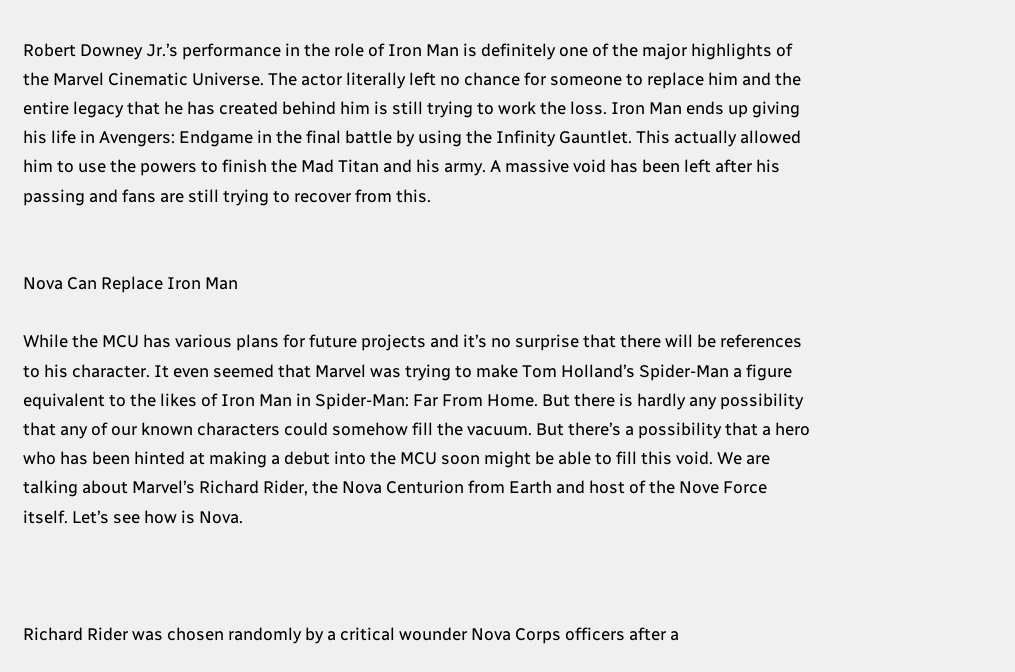Robert Downey Jr.’s performance in the role of Iron Man is definitely one of the major highlights of the Marvel Cinematic Universe. The actor literally left no chance for someone to replace him and the entire legacy that he has created behind him is still trying to work the loss. Iron Man ends up giving his life in Avengers: Endgame in the final battle by using the Infinity Gauntlet. This actually allowed him to use the powers to finish the Mad Titan and his army. A massive void has been left after his passing and fans are still trying to recover from this.


Nova Can Replace Iron Man

While the MCU has various plans for future projects and it’s no surprise that there will be references to his character. It even seemed that Marvel was trying to make Tom Holland’s Spider-Man a figure equivalent to the likes of Iron Man in Spider-Man: Far From Home. But there is hardly any possibility that any of our known characters could somehow fill the vacuum. But there’s a possibility that a hero who has been hinted at making a debut into the MCU soon might be able to fill this void. We are talking about Marvel’s Richard Rider, the Nova Centurion from Earth and host of the Nove Force itself. Let’s see how is Nova.



Richard Rider was chosen randomly by a critical wounder Nova Corps officers after a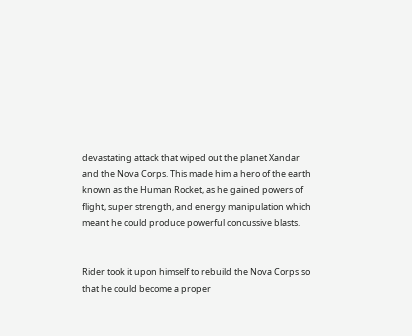devastating attack that wiped out the planet Xandar and the Nova Corps. This made him a hero of the earth known as the Human Rocket, as he gained powers of flight, super strength, and energy manipulation which meant he could produce powerful concussive blasts.


Rider took it upon himself to rebuild the Nova Corps so that he could become a proper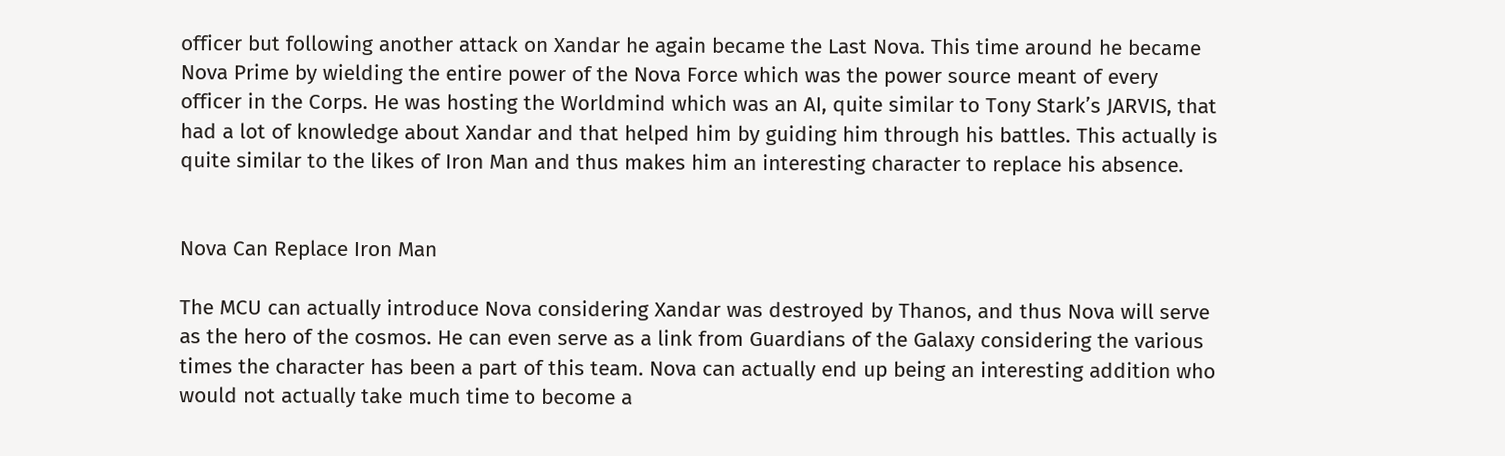officer but following another attack on Xandar he again became the Last Nova. This time around he became Nova Prime by wielding the entire power of the Nova Force which was the power source meant of every officer in the Corps. He was hosting the Worldmind which was an AI, quite similar to Tony Stark’s JARVIS, that had a lot of knowledge about Xandar and that helped him by guiding him through his battles. This actually is quite similar to the likes of Iron Man and thus makes him an interesting character to replace his absence.


Nova Can Replace Iron Man

The MCU can actually introduce Nova considering Xandar was destroyed by Thanos, and thus Nova will serve as the hero of the cosmos. He can even serve as a link from Guardians of the Galaxy considering the various times the character has been a part of this team. Nova can actually end up being an interesting addition who would not actually take much time to become a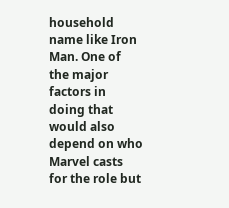household name like Iron Man. One of the major factors in doing that would also depend on who Marvel casts for the role but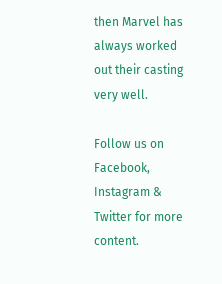then Marvel has always worked out their casting very well.

Follow us on Facebook, Instagram & Twitter for more content.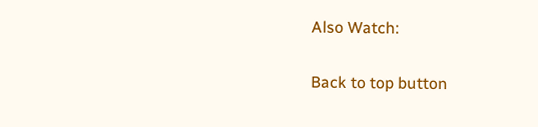Also Watch:

Back to top button